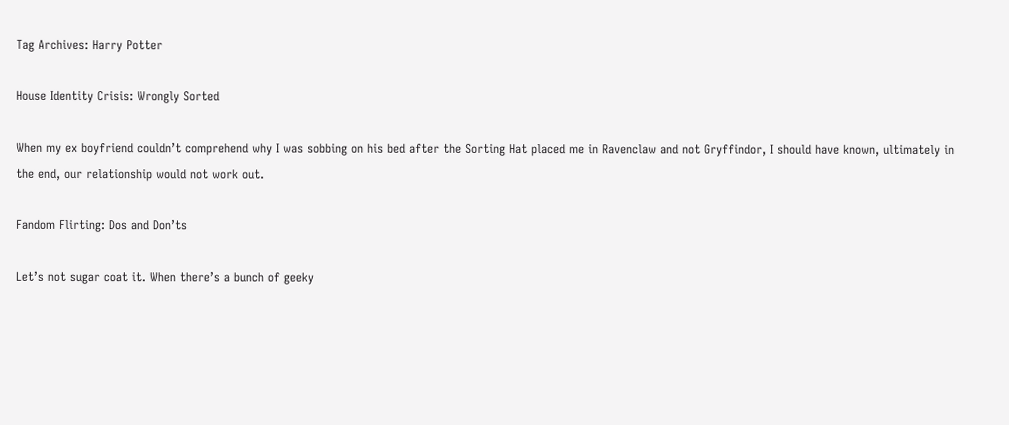Tag Archives: Harry Potter

House Identity Crisis: Wrongly Sorted

When my ex boyfriend couldn’t comprehend why I was sobbing on his bed after the Sorting Hat placed me in Ravenclaw and not Gryffindor, I should have known, ultimately in the end, our relationship would not work out.

Fandom Flirting: Dos and Don’ts

Let’s not sugar coat it. When there’s a bunch of geeky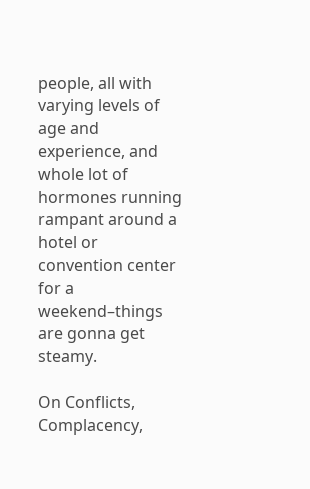people, all with varying levels of age and experience, and whole lot of hormones running rampant around a hotel or convention center for a weekend–things are gonna get steamy.

On Conflicts, Complacency,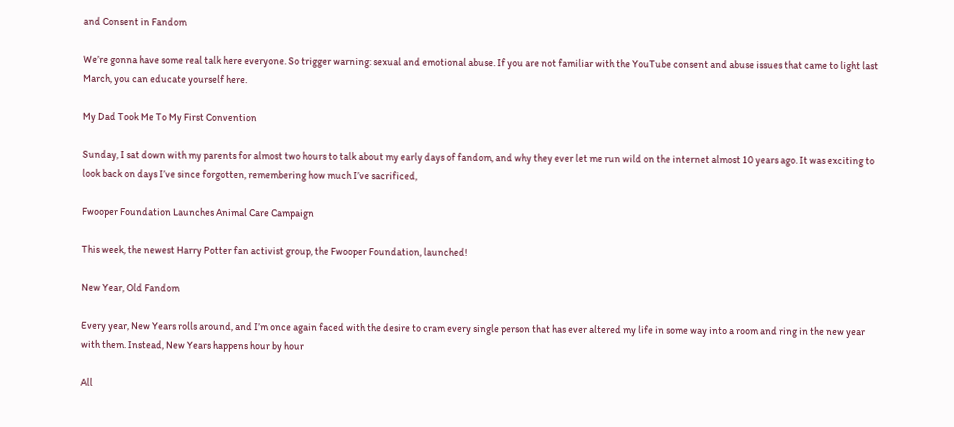and Consent in Fandom

We’re gonna have some real talk here everyone. So trigger warning: sexual and emotional abuse. If you are not familiar with the YouTube consent and abuse issues that came to light last March, you can educate yourself here.

My Dad Took Me To My First Convention

Sunday, I sat down with my parents for almost two hours to talk about my early days of fandom, and why they ever let me run wild on the internet almost 10 years ago. It was exciting to look back on days I’ve since forgotten, remembering how much I’ve sacrificed,

Fwooper Foundation Launches Animal Care Campaign

This week, the newest Harry Potter fan activist group, the Fwooper Foundation, launched!

New Year, Old Fandom

Every year, New Years rolls around, and I’m once again faced with the desire to cram every single person that has ever altered my life in some way into a room and ring in the new year with them. Instead, New Years happens hour by hour

All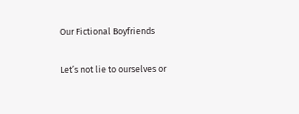Our Fictional Boyfriends

Let’s not lie to ourselves or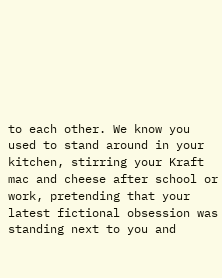to each other. We know you used to stand around in your kitchen, stirring your Kraft mac and cheese after school or work, pretending that your latest fictional obsession was standing next to you and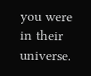you were in their universe.